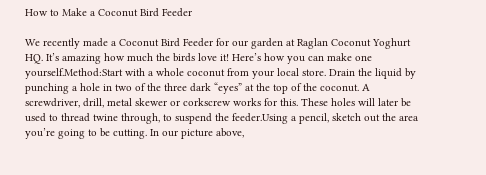How to Make a Coconut Bird Feeder

We recently made a Coconut Bird Feeder for our garden at Raglan Coconut Yoghurt HQ. It’s amazing how much the birds love it! Here’s how you can make one yourself.Method:Start with a whole coconut from your local store. Drain the liquid by punching a hole in two of the three dark “eyes” at the top of the coconut. A screwdriver, drill, metal skewer or corkscrew works for this. These holes will later be used to thread twine through, to suspend the feeder.Using a pencil, sketch out the area you’re going to be cutting. In our picture above,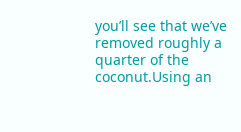you’ll see that we’ve removed roughly a quarter of the coconut.Using an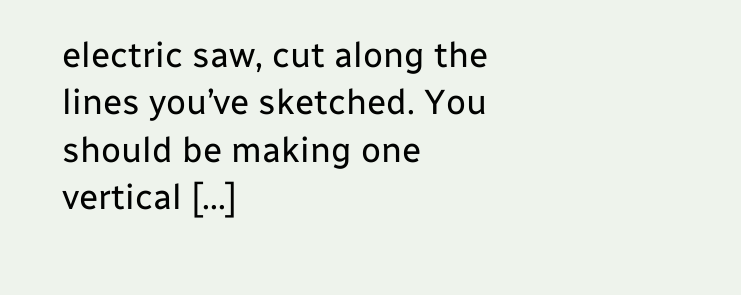electric saw, cut along the lines you’ve sketched. You should be making one vertical [...]